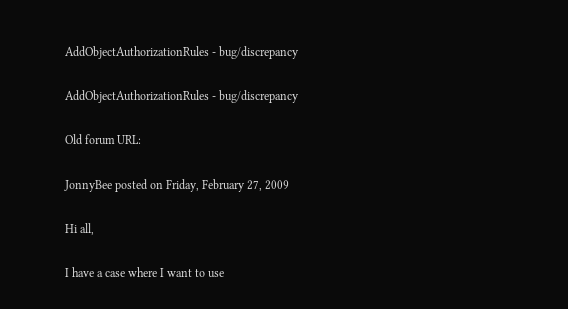AddObjectAuthorizationRules - bug/discrepancy

AddObjectAuthorizationRules - bug/discrepancy

Old forum URL:

JonnyBee posted on Friday, February 27, 2009

Hi all,

I have a case where I want to use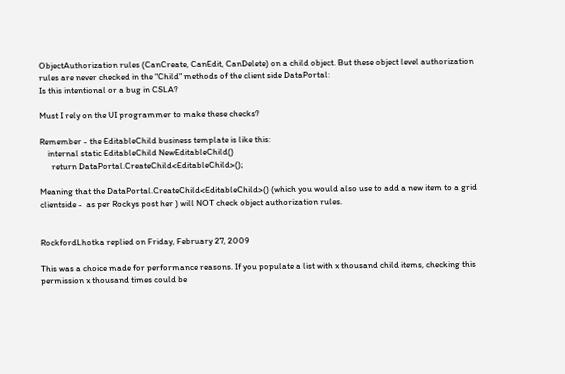ObjectAuthorization rules (CanCreate, CanEdit, CanDelete) on a child object. But these object level authorization rules are never checked in the "Child" methods of the client side DataPortal:
Is this intentional or a bug in CSLA?

Must I rely on the UI programmer to make these checks?

Remember - the EditableChild business template is like this:
    internal static EditableChild NewEditableChild()
      return DataPortal.CreateChild<EditableChild>();

Meaning that the DataPortal.CreateChild<EditableChild>() (which you would also use to add a new item to a grid clientside -  as per Rockys post her ) will NOT check object authorization rules.


RockfordLhotka replied on Friday, February 27, 2009

This was a choice made for performance reasons. If you populate a list with x thousand child items, checking this permission x thousand times could be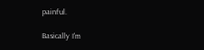painful.

Basically I'm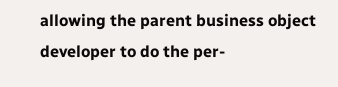allowing the parent business object developer to do the per-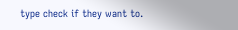type check if they want to.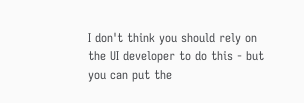I don't think you should rely on the UI developer to do this - but you can put the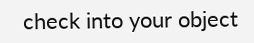check into your object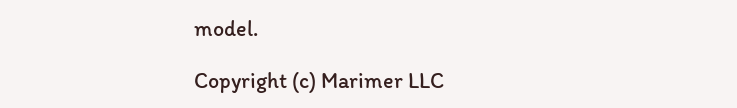model.

Copyright (c) Marimer LLC